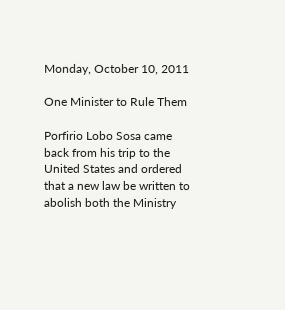Monday, October 10, 2011

One Minister to Rule Them

Porfirio Lobo Sosa came back from his trip to the United States and ordered that a new law be written to abolish both the Ministry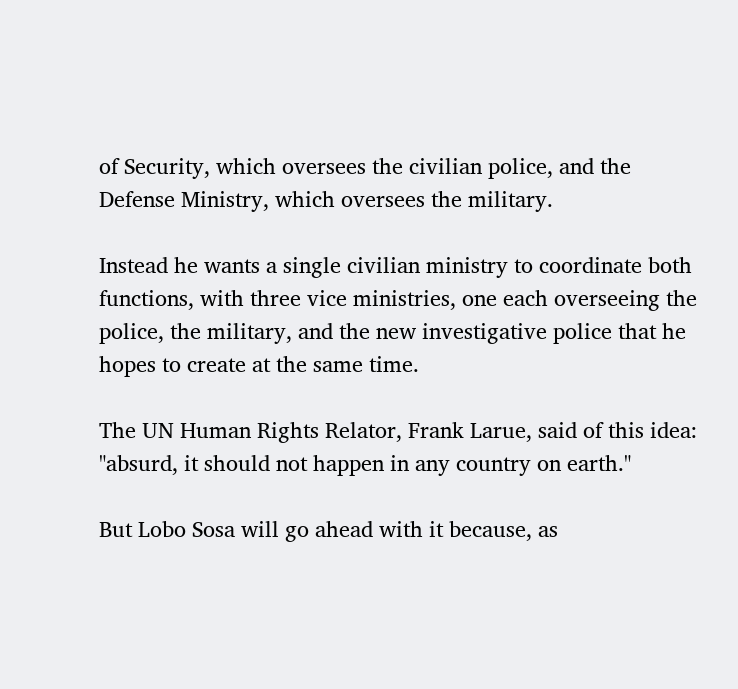of Security, which oversees the civilian police, and the Defense Ministry, which oversees the military.

Instead he wants a single civilian ministry to coordinate both functions, with three vice ministries, one each overseeing the police, the military, and the new investigative police that he hopes to create at the same time.

The UN Human Rights Relator, Frank Larue, said of this idea:
"absurd, it should not happen in any country on earth."

But Lobo Sosa will go ahead with it because, as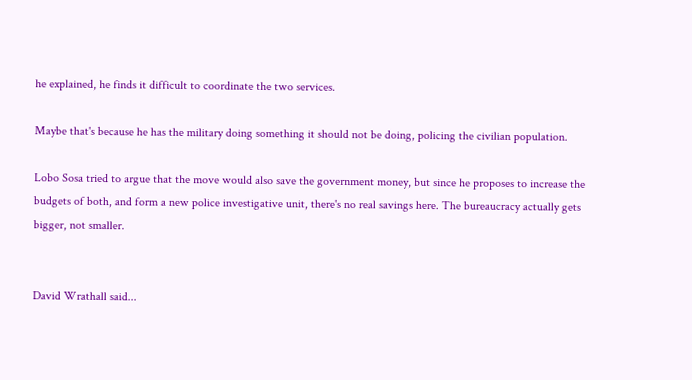he explained, he finds it difficult to coordinate the two services.

Maybe that's because he has the military doing something it should not be doing, policing the civilian population.

Lobo Sosa tried to argue that the move would also save the government money, but since he proposes to increase the budgets of both, and form a new police investigative unit, there's no real savings here. The bureaucracy actually gets bigger, not smaller.


David Wrathall said...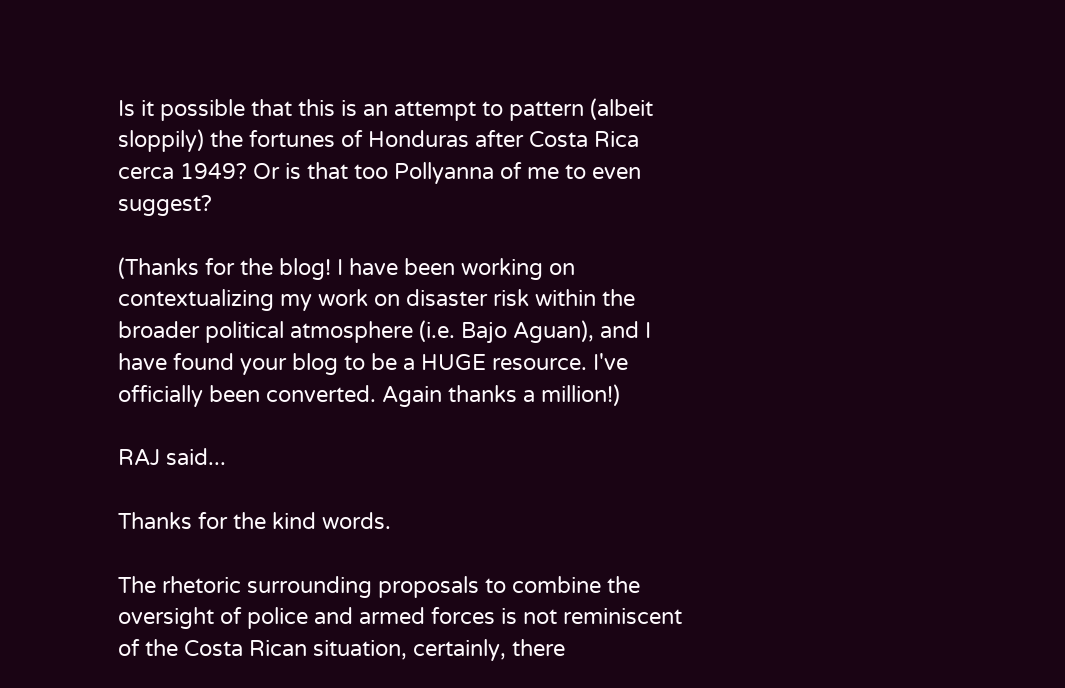Is it possible that this is an attempt to pattern (albeit sloppily) the fortunes of Honduras after Costa Rica cerca 1949? Or is that too Pollyanna of me to even suggest?

(Thanks for the blog! I have been working on contextualizing my work on disaster risk within the broader political atmosphere (i.e. Bajo Aguan), and I have found your blog to be a HUGE resource. I've officially been converted. Again thanks a million!)

RAJ said...

Thanks for the kind words.

The rhetoric surrounding proposals to combine the oversight of police and armed forces is not reminiscent of the Costa Rican situation, certainly, there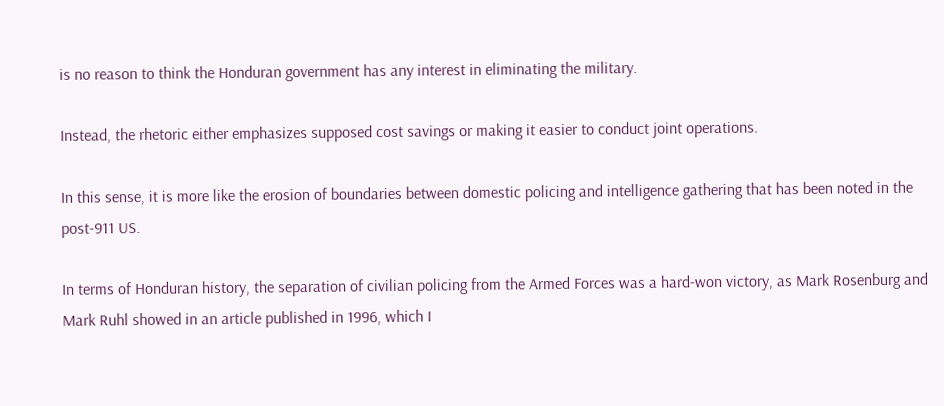is no reason to think the Honduran government has any interest in eliminating the military.

Instead, the rhetoric either emphasizes supposed cost savings or making it easier to conduct joint operations.

In this sense, it is more like the erosion of boundaries between domestic policing and intelligence gathering that has been noted in the post-911 US.

In terms of Honduran history, the separation of civilian policing from the Armed Forces was a hard-won victory, as Mark Rosenburg and Mark Ruhl showed in an article published in 1996, which I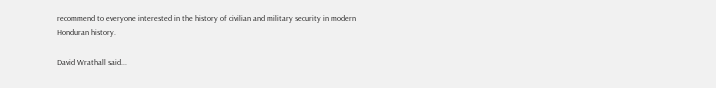recommend to everyone interested in the history of civilian and military security in modern Honduran history.

David Wrathall said...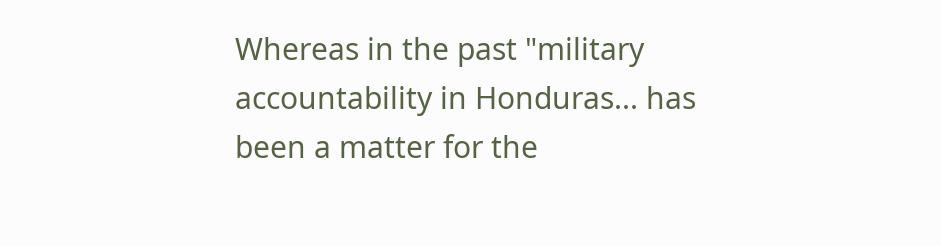Whereas in the past "military accountability in Honduras... has been a matter for the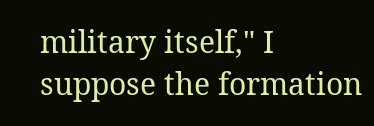military itself," I suppose the formation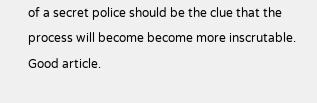of a secret police should be the clue that the process will become become more inscrutable. Good article.